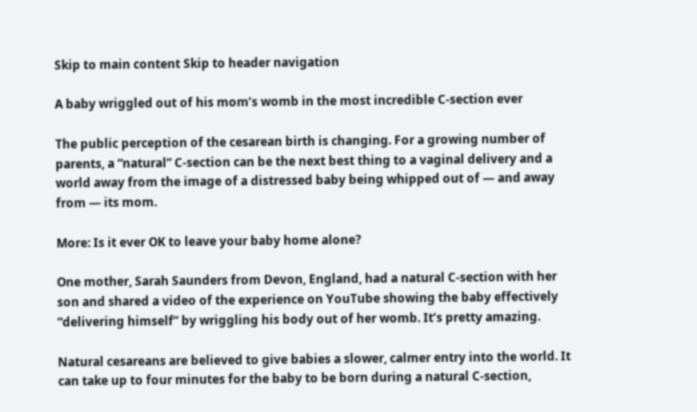Skip to main content Skip to header navigation

A baby wriggled out of his mom’s womb in the most incredible C-section ever

The public perception of the cesarean birth is changing. For a growing number of parents, a “natural” C-section can be the next best thing to a vaginal delivery and a world away from the image of a distressed baby being whipped out of — and away from — its mom.

More: Is it ever OK to leave your baby home alone?

One mother, Sarah Saunders from Devon, England, had a natural C-section with her son and shared a video of the experience on YouTube showing the baby effectively “delivering himself” by wriggling his body out of her womb. It’s pretty amazing.

Natural cesareans are believed to give babies a slower, calmer entry into the world. It can take up to four minutes for the baby to be born during a natural C-section,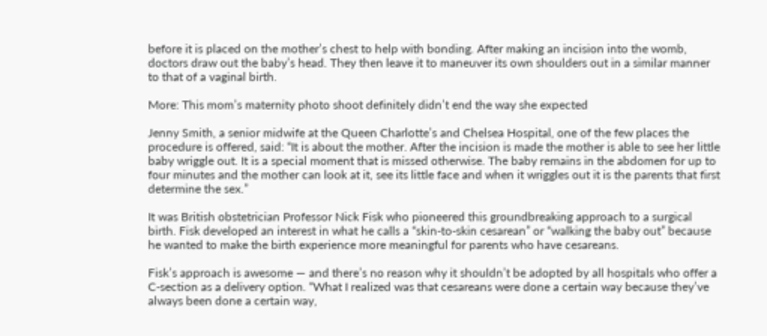before it is placed on the mother’s chest to help with bonding. After making an incision into the womb, doctors draw out the baby’s head. They then leave it to maneuver its own shoulders out in a similar manner to that of a vaginal birth.

More: This mom’s maternity photo shoot definitely didn’t end the way she expected

Jenny Smith, a senior midwife at the Queen Charlotte’s and Chelsea Hospital, one of the few places the procedure is offered, said: “It is about the mother. After the incision is made the mother is able to see her little baby wriggle out. It is a special moment that is missed otherwise. The baby remains in the abdomen for up to four minutes and the mother can look at it, see its little face and when it wriggles out it is the parents that first determine the sex.”

It was British obstetrician Professor Nick Fisk who pioneered this groundbreaking approach to a surgical birth. Fisk developed an interest in what he calls a “skin-to-skin cesarean” or “walking the baby out” because he wanted to make the birth experience more meaningful for parents who have cesareans.

Fisk’s approach is awesome — and there’s no reason why it shouldn’t be adopted by all hospitals who offer a C-section as a delivery option. “What I realized was that cesareans were done a certain way because they’ve always been done a certain way,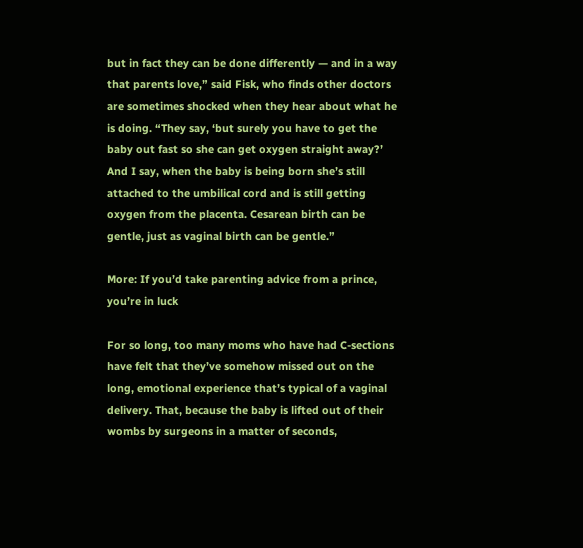but in fact they can be done differently — and in a way that parents love,” said Fisk, who finds other doctors are sometimes shocked when they hear about what he is doing. “They say, ‘but surely you have to get the baby out fast so she can get oxygen straight away?’ And I say, when the baby is being born she’s still attached to the umbilical cord and is still getting oxygen from the placenta. Cesarean birth can be gentle, just as vaginal birth can be gentle.”

More: If you’d take parenting advice from a prince, you’re in luck

For so long, too many moms who have had C-sections have felt that they’ve somehow missed out on the long, emotional experience that’s typical of a vaginal delivery. That, because the baby is lifted out of their wombs by surgeons in a matter of seconds,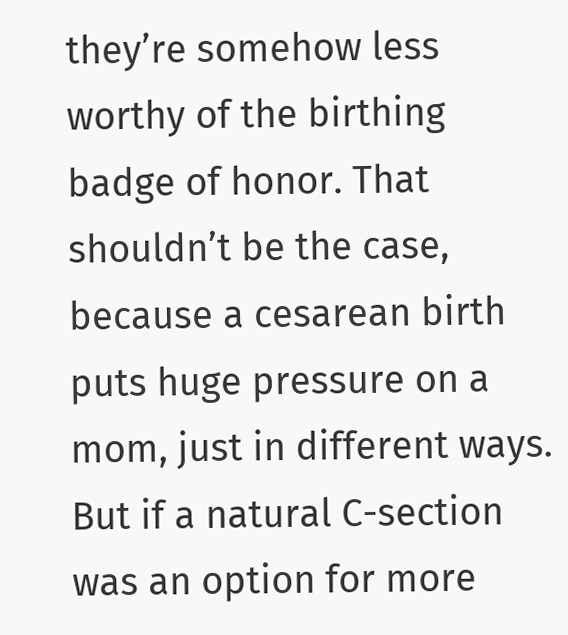they’re somehow less worthy of the birthing badge of honor. That shouldn’t be the case, because a cesarean birth puts huge pressure on a mom, just in different ways. But if a natural C-section was an option for more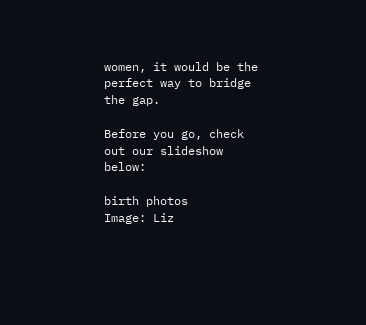women, it would be the perfect way to bridge the gap.

Before you go, check out our slideshow below:

birth photos
Image: Liz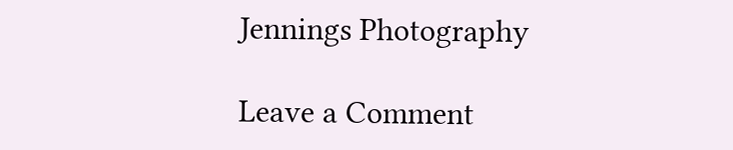Jennings Photography

Leave a Comment